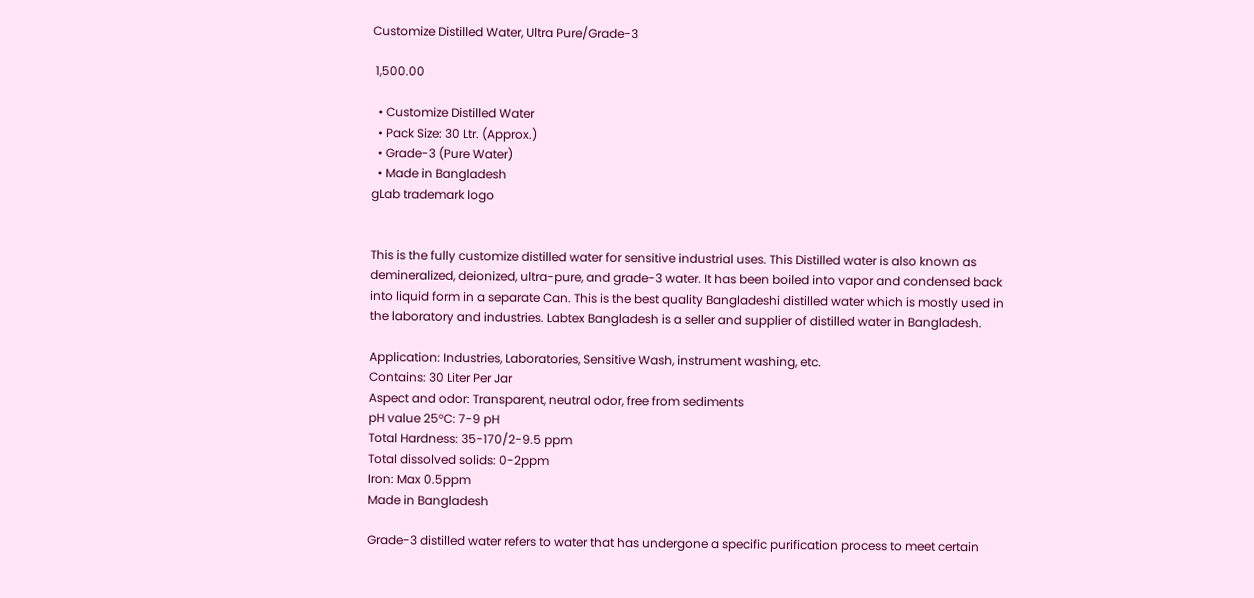Customize Distilled Water, Ultra Pure/Grade-3

 1,500.00

  • Customize Distilled Water
  • Pack Size: 30 Ltr. (Approx.)
  • Grade-3 (Pure Water)
  • Made in Bangladesh
gLab trademark logo


This is the fully customize distilled water for sensitive industrial uses. This Distilled water is also known as demineralized, deionized, ultra-pure, and grade-3 water. It has been boiled into vapor and condensed back into liquid form in a separate Can. This is the best quality Bangladeshi distilled water which is mostly used in the laboratory and industries. Labtex Bangladesh is a seller and supplier of distilled water in Bangladesh.

Application: Industries, Laboratories, Sensitive Wash, instrument washing, etc.
Contains: 30 Liter Per Jar
Aspect and odor: Transparent, neutral odor, free from sediments
pH value 25°C: 7-9 pH
Total Hardness: 35-170/2-9.5 ppm
Total dissolved solids: 0-2ppm
Iron: Max 0.5ppm
Made in Bangladesh

Grade-3 distilled water refers to water that has undergone a specific purification process to meet certain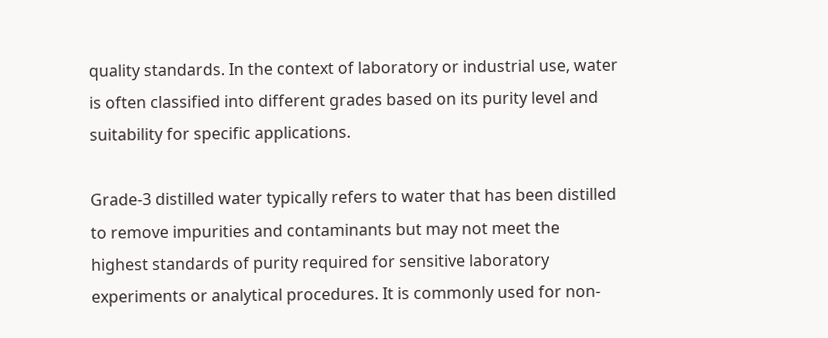quality standards. In the context of laboratory or industrial use, water is often classified into different grades based on its purity level and suitability for specific applications.

Grade-3 distilled water typically refers to water that has been distilled to remove impurities and contaminants but may not meet the highest standards of purity required for sensitive laboratory experiments or analytical procedures. It is commonly used for non-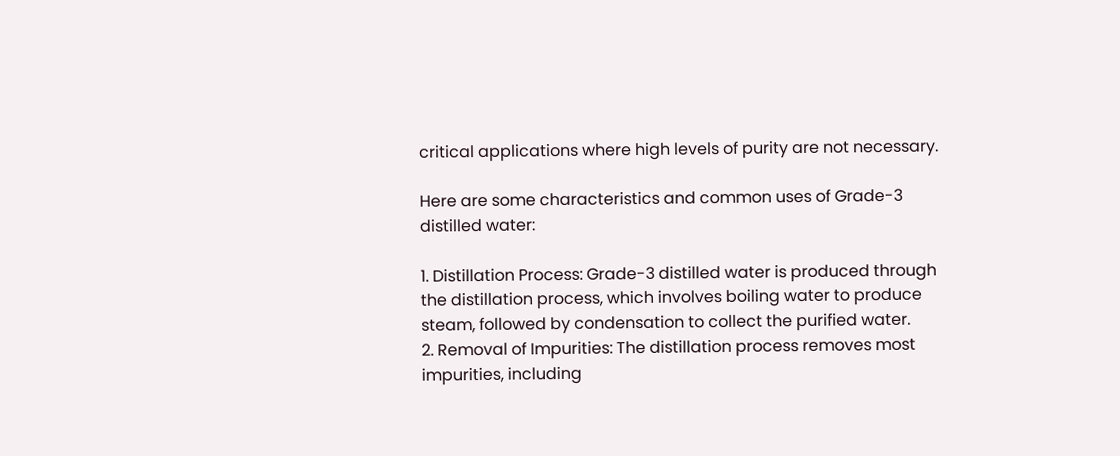critical applications where high levels of purity are not necessary.

Here are some characteristics and common uses of Grade-3 distilled water:

1. Distillation Process: Grade-3 distilled water is produced through the distillation process, which involves boiling water to produce steam, followed by condensation to collect the purified water.
2. Removal of Impurities: The distillation process removes most impurities, including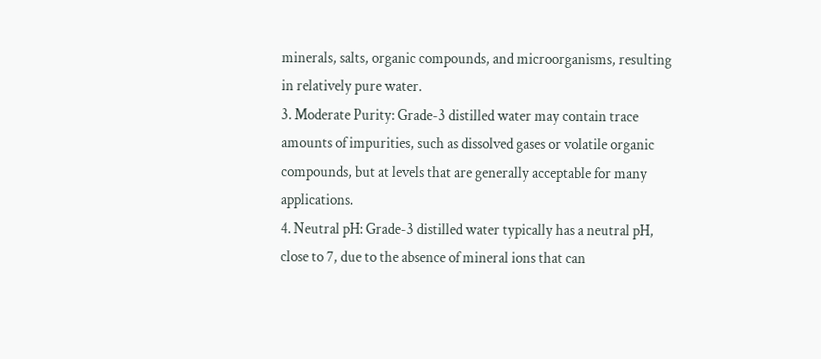minerals, salts, organic compounds, and microorganisms, resulting in relatively pure water.
3. Moderate Purity: Grade-3 distilled water may contain trace amounts of impurities, such as dissolved gases or volatile organic compounds, but at levels that are generally acceptable for many applications.
4. Neutral pH: Grade-3 distilled water typically has a neutral pH, close to 7, due to the absence of mineral ions that can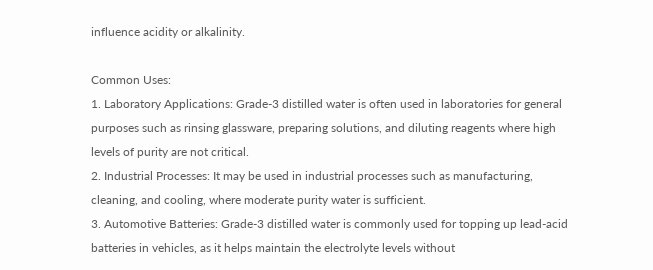influence acidity or alkalinity.

Common Uses:
1. Laboratory Applications: Grade-3 distilled water is often used in laboratories for general purposes such as rinsing glassware, preparing solutions, and diluting reagents where high levels of purity are not critical.
2. Industrial Processes: It may be used in industrial processes such as manufacturing, cleaning, and cooling, where moderate purity water is sufficient.
3. Automotive Batteries: Grade-3 distilled water is commonly used for topping up lead-acid batteries in vehicles, as it helps maintain the electrolyte levels without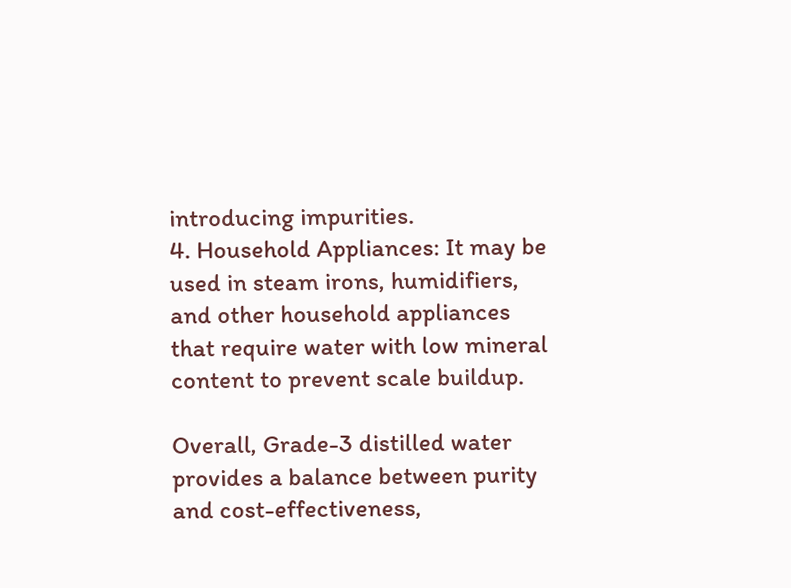introducing impurities.
4. Household Appliances: It may be used in steam irons, humidifiers, and other household appliances that require water with low mineral content to prevent scale buildup.

Overall, Grade-3 distilled water provides a balance between purity and cost-effectiveness,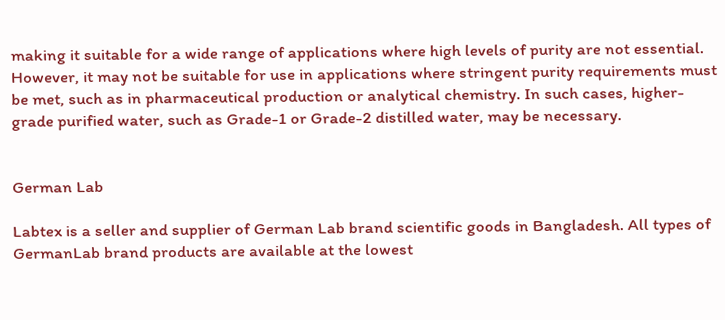making it suitable for a wide range of applications where high levels of purity are not essential. However, it may not be suitable for use in applications where stringent purity requirements must be met, such as in pharmaceutical production or analytical chemistry. In such cases, higher-grade purified water, such as Grade-1 or Grade-2 distilled water, may be necessary.


German Lab

Labtex is a seller and supplier of German Lab brand scientific goods in Bangladesh. All types of GermanLab brand products are available at the lowest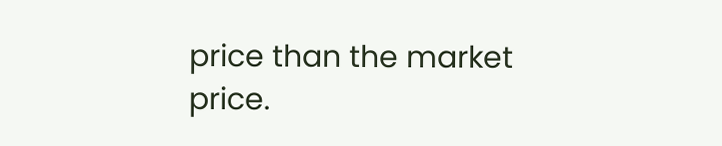price than the market price.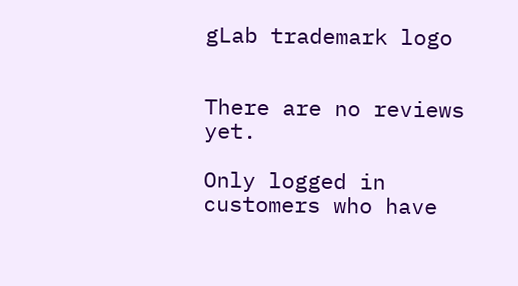gLab trademark logo


There are no reviews yet.

Only logged in customers who have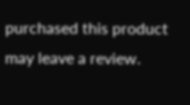purchased this product may leave a review.